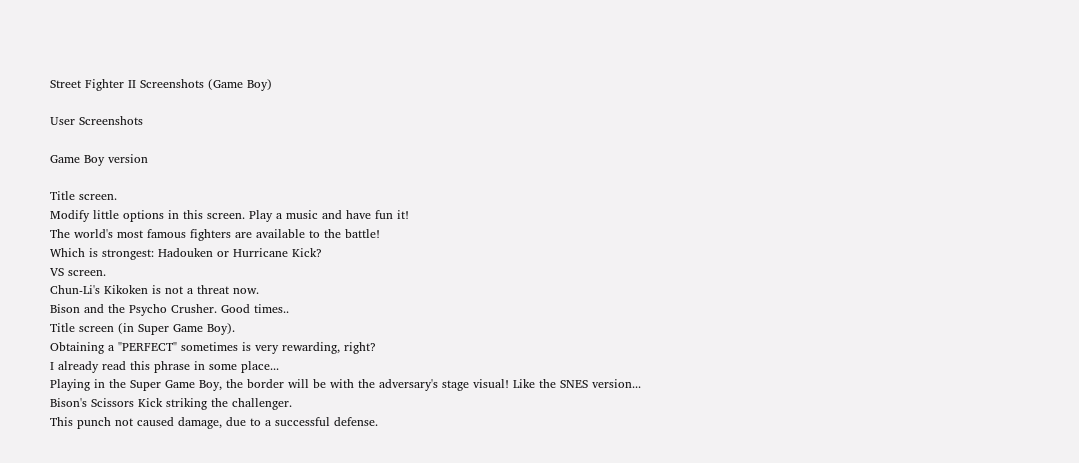Street Fighter II Screenshots (Game Boy)

User Screenshots

Game Boy version

Title screen.
Modify little options in this screen. Play a music and have fun it!
The world's most famous fighters are available to the battle!
Which is strongest: Hadouken or Hurricane Kick?
VS screen.
Chun-Li's Kikoken is not a threat now.
Bison and the Psycho Crusher. Good times..
Title screen (in Super Game Boy).
Obtaining a "PERFECT" sometimes is very rewarding, right?
I already read this phrase in some place...
Playing in the Super Game Boy, the border will be with the adversary's stage visual! Like the SNES version...
Bison's Scissors Kick striking the challenger.
This punch not caused damage, due to a successful defense.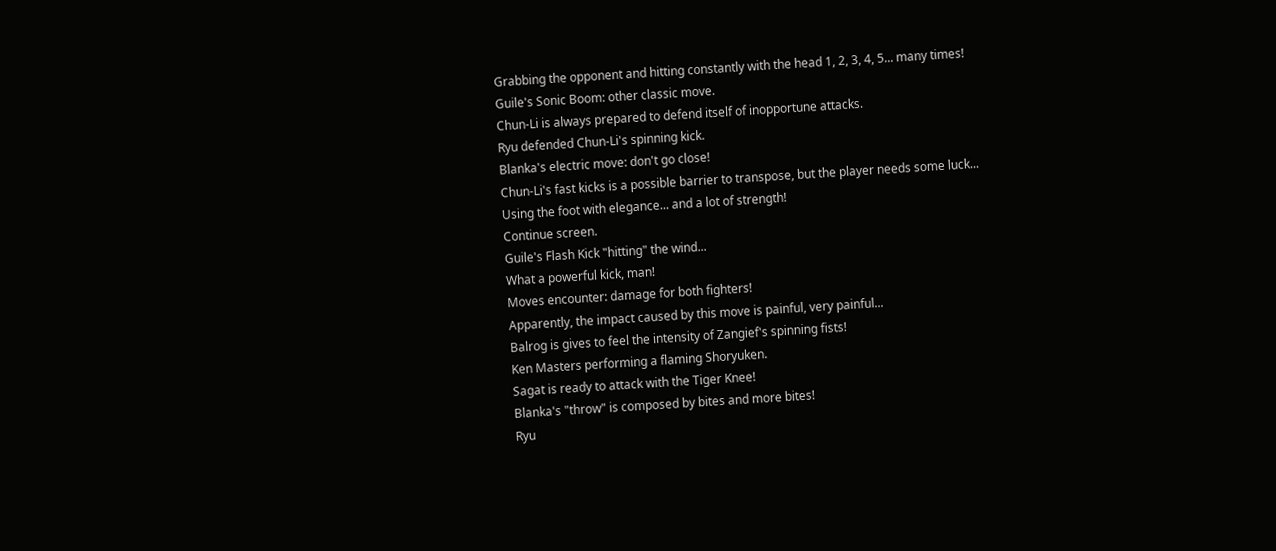Grabbing the opponent and hitting constantly with the head 1, 2, 3, 4, 5... many times!
Guile's Sonic Boom: other classic move.
Chun-Li is always prepared to defend itself of inopportune attacks.
Ryu defended Chun-Li's spinning kick.
Blanka's electric move: don't go close!
Chun-Li's fast kicks is a possible barrier to transpose, but the player needs some luck...
Using the foot with elegance... and a lot of strength!
Continue screen.
Guile's Flash Kick "hitting" the wind...
What a powerful kick, man!
Moves encounter: damage for both fighters!
Apparently, the impact caused by this move is painful, very painful...
Balrog is gives to feel the intensity of Zangief's spinning fists!
Ken Masters performing a flaming Shoryuken.
Sagat is ready to attack with the Tiger Knee!
Blanka's "throw" is composed by bites and more bites!
Ryu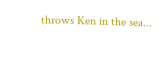throws Ken in the sea...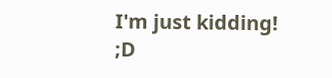I'm just kidding! ;D